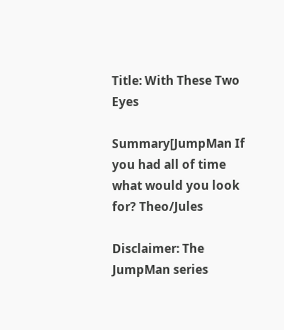Title: With These Two Eyes

Summary[JumpMan If you had all of time what would you look for? Theo/Jules

Disclaimer: The JumpMan series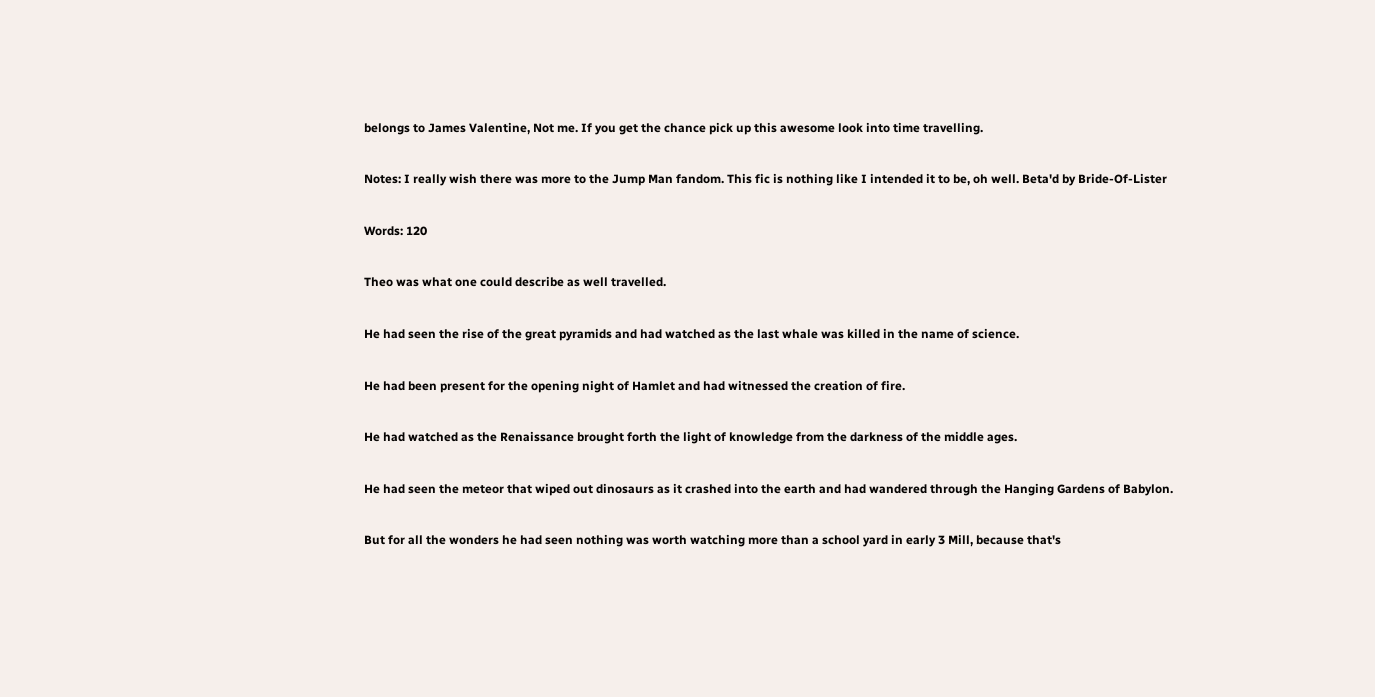belongs to James Valentine, Not me. If you get the chance pick up this awesome look into time travelling.

Notes: I really wish there was more to the Jump Man fandom. This fic is nothing like I intended it to be, oh well. Beta'd by Bride-Of-Lister

Words: 120

Theo was what one could describe as well travelled.

He had seen the rise of the great pyramids and had watched as the last whale was killed in the name of science.

He had been present for the opening night of Hamlet and had witnessed the creation of fire.

He had watched as the Renaissance brought forth the light of knowledge from the darkness of the middle ages.

He had seen the meteor that wiped out dinosaurs as it crashed into the earth and had wandered through the Hanging Gardens of Babylon.

But for all the wonders he had seen nothing was worth watching more than a school yard in early 3 Mill, because that's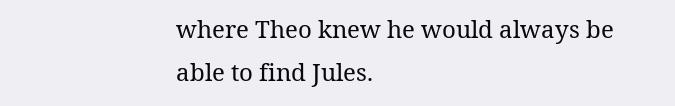where Theo knew he would always be able to find Jules.